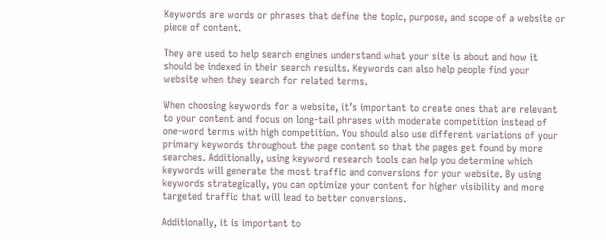Keywords are words or phrases that define the topic, purpose, and scope of a website or piece of content.

They are used to help search engines understand what your site is about and how it should be indexed in their search results. Keywords can also help people find your website when they search for related terms.

When choosing keywords for a website, it’s important to create ones that are relevant to your content and focus on long-tail phrases with moderate competition instead of one-word terms with high competition. You should also use different variations of your primary keywords throughout the page content so that the pages get found by more searches. Additionally, using keyword research tools can help you determine which keywords will generate the most traffic and conversions for your website. By using keywords strategically, you can optimize your content for higher visibility and more targeted traffic that will lead to better conversions.

Additionally, it is important to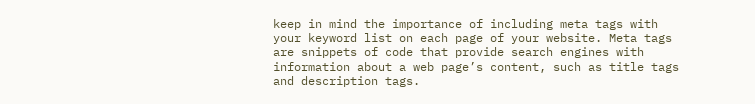keep in mind the importance of including meta tags with your keyword list on each page of your website. Meta tags are snippets of code that provide search engines with information about a web page’s content, such as title tags and description tags.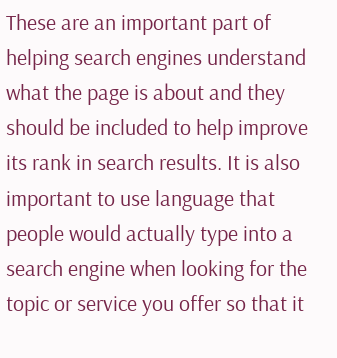These are an important part of helping search engines understand what the page is about and they should be included to help improve its rank in search results. It is also important to use language that people would actually type into a search engine when looking for the topic or service you offer so that it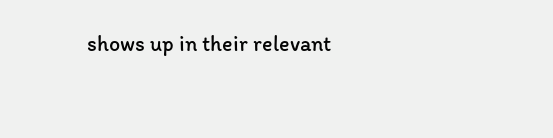shows up in their relevant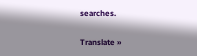searches.

Translate »